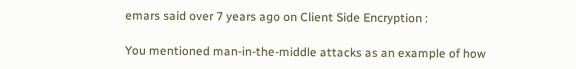emars said over 7 years ago on Client Side Encryption :

You mentioned man-in-the-middle attacks as an example of how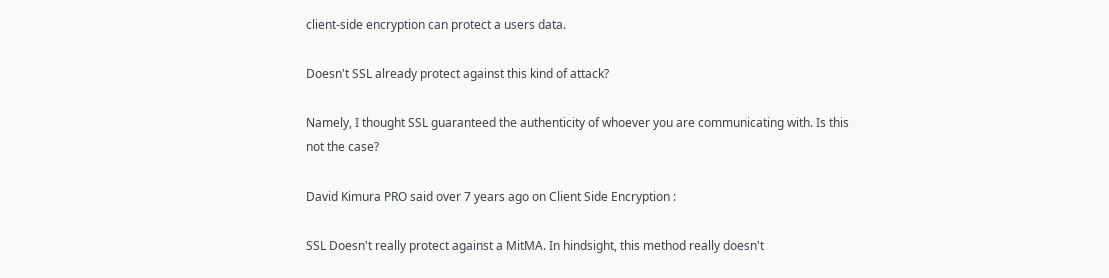client-side encryption can protect a users data.

Doesn't SSL already protect against this kind of attack?

Namely, I thought SSL guaranteed the authenticity of whoever you are communicating with. Is this not the case?

David Kimura PRO said over 7 years ago on Client Side Encryption :

SSL Doesn't really protect against a MitMA. In hindsight, this method really doesn't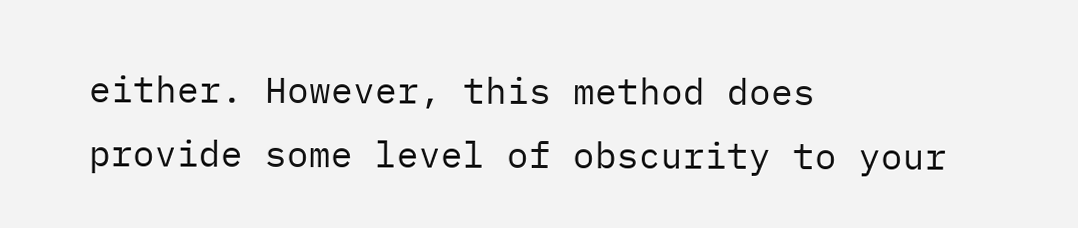either. However, this method does provide some level of obscurity to your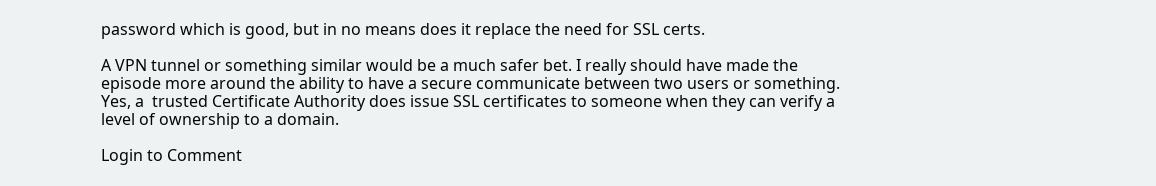password which is good, but in no means does it replace the need for SSL certs.

A VPN tunnel or something similar would be a much safer bet. I really should have made the episode more around the ability to have a secure communicate between two users or something. Yes, a  trusted Certificate Authority does issue SSL certificates to someone when they can verify a level of ownership to a domain.

Login to Comment